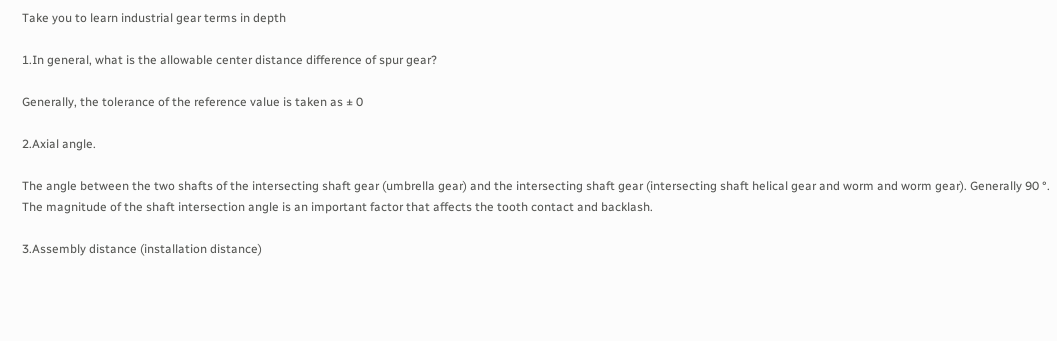Take you to learn industrial gear terms in depth

1.In general, what is the allowable center distance difference of spur gear?

Generally, the tolerance of the reference value is taken as ± 0

2.Axial angle.

The angle between the two shafts of the intersecting shaft gear (umbrella gear) and the intersecting shaft gear (intersecting shaft helical gear and worm and worm gear). Generally 90 °. The magnitude of the shaft intersection angle is an important factor that affects the tooth contact and backlash.

3.Assembly distance (installation distance)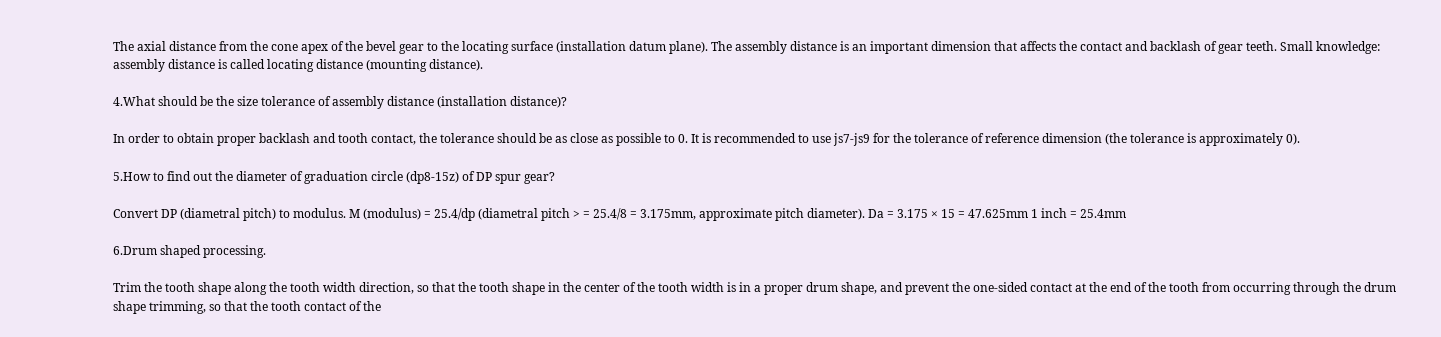The axial distance from the cone apex of the bevel gear to the locating surface (installation datum plane). The assembly distance is an important dimension that affects the contact and backlash of gear teeth. Small knowledge: assembly distance is called locating distance (mounting distance).

4.What should be the size tolerance of assembly distance (installation distance)?

In order to obtain proper backlash and tooth contact, the tolerance should be as close as possible to 0. It is recommended to use js7-js9 for the tolerance of reference dimension (the tolerance is approximately 0).

5.How to find out the diameter of graduation circle (dp8-15z) of DP spur gear?

Convert DP (diametral pitch) to modulus. M (modulus) = 25.4/dp (diametral pitch > = 25.4/8 = 3.175mm, approximate pitch diameter). Da = 3.175 × 15 = 47.625mm 1 inch = 25.4mm

6.Drum shaped processing.

Trim the tooth shape along the tooth width direction, so that the tooth shape in the center of the tooth width is in a proper drum shape, and prevent the one-sided contact at the end of the tooth from occurring through the drum shape trimming, so that the tooth contact of the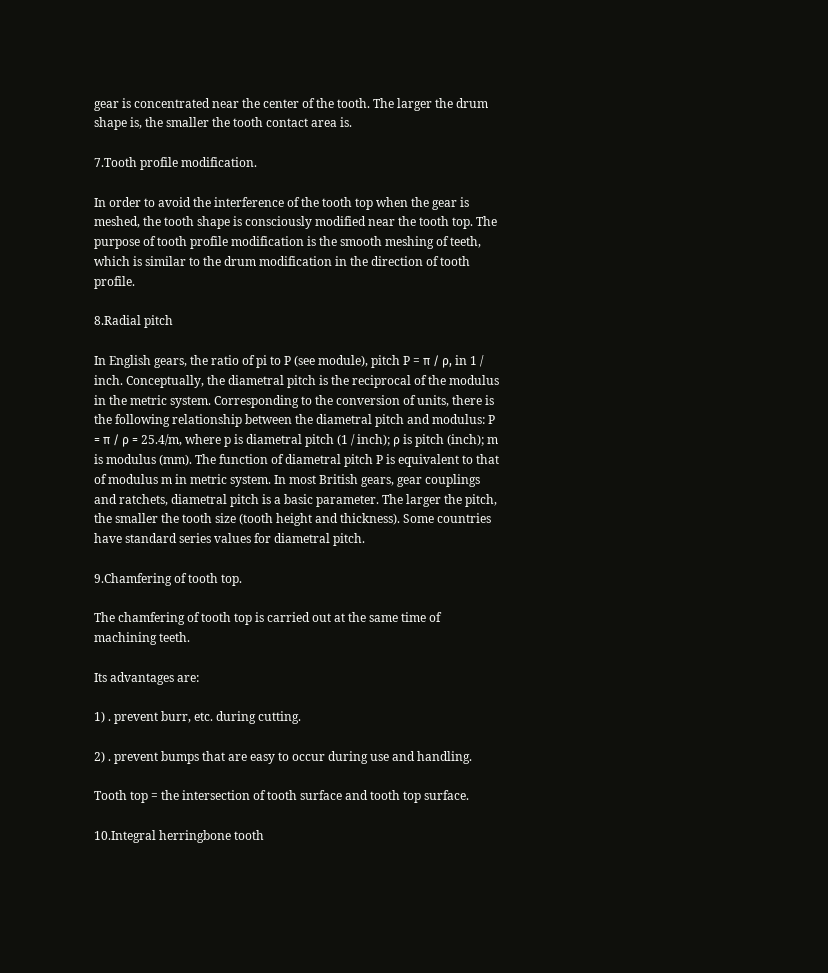gear is concentrated near the center of the tooth. The larger the drum shape is, the smaller the tooth contact area is.

7.Tooth profile modification.

In order to avoid the interference of the tooth top when the gear is meshed, the tooth shape is consciously modified near the tooth top. The purpose of tooth profile modification is the smooth meshing of teeth, which is similar to the drum modification in the direction of tooth profile.

8.Radial pitch

In English gears, the ratio of pi to P (see module), pitch P = π / ρ, in 1 / inch. Conceptually, the diametral pitch is the reciprocal of the modulus in the metric system. Corresponding to the conversion of units, there is the following relationship between the diametral pitch and modulus: P = π / ρ = 25.4/m, where p is diametral pitch (1 / inch); ρ is pitch (inch); m is modulus (mm). The function of diametral pitch P is equivalent to that of modulus m in metric system. In most British gears, gear couplings and ratchets, diametral pitch is a basic parameter. The larger the pitch, the smaller the tooth size (tooth height and thickness). Some countries have standard series values for diametral pitch.

9.Chamfering of tooth top.

The chamfering of tooth top is carried out at the same time of machining teeth.

Its advantages are:

1) . prevent burr, etc. during cutting.

2) . prevent bumps that are easy to occur during use and handling.

Tooth top = the intersection of tooth surface and tooth top surface.

10.Integral herringbone tooth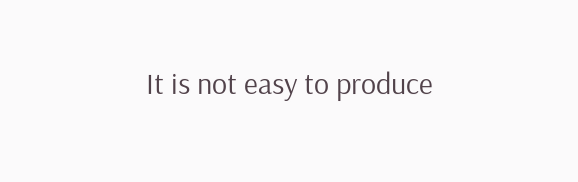It is not easy to produce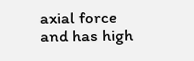axial force and has high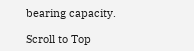bearing capacity.

Scroll to Top